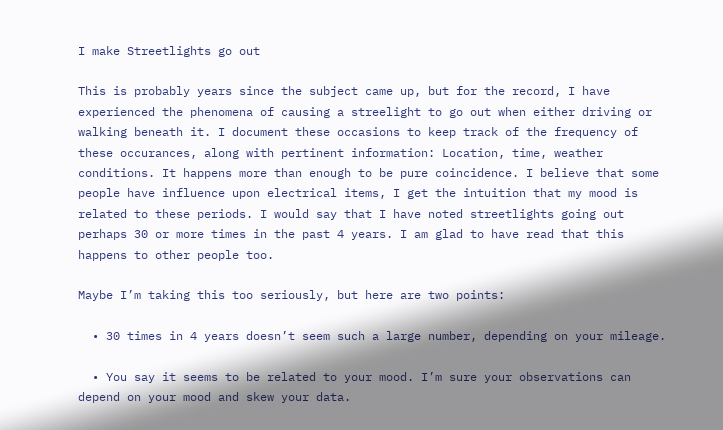I make Streetlights go out

This is probably years since the subject came up, but for the record, I have experienced the phenomena of causing a streelight to go out when either driving or walking beneath it. I document these occasions to keep track of the frequency of these occurances, along with pertinent information: Location, time, weather conditions. It happens more than enough to be pure coincidence. I believe that some people have influence upon electrical items, I get the intuition that my mood is related to these periods. I would say that I have noted streetlights going out perhaps 30 or more times in the past 4 years. I am glad to have read that this happens to other people too.

Maybe I’m taking this too seriously, but here are two points:

  • 30 times in 4 years doesn’t seem such a large number, depending on your mileage.

  • You say it seems to be related to your mood. I’m sure your observations can depend on your mood and skew your data.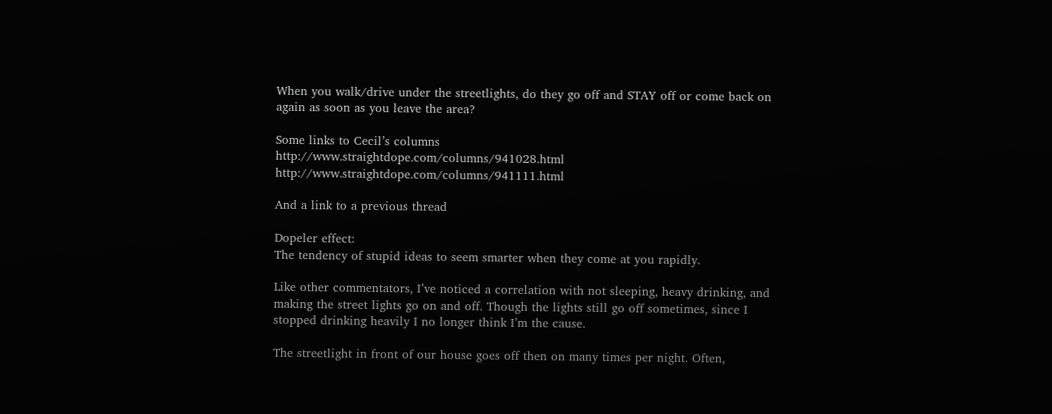When you walk/drive under the streetlights, do they go off and STAY off or come back on again as soon as you leave the area?

Some links to Cecil’s columns
http://www.straightdope.com/columns/941028.html http://www.straightdope.com/columns/941111.html

And a link to a previous thread

Dopeler effect:
The tendency of stupid ideas to seem smarter when they come at you rapidly.

Like other commentators, I’ve noticed a correlation with not sleeping, heavy drinking, and making the street lights go on and off. Though the lights still go off sometimes, since I stopped drinking heavily I no longer think I’m the cause.

The streetlight in front of our house goes off then on many times per night. Often,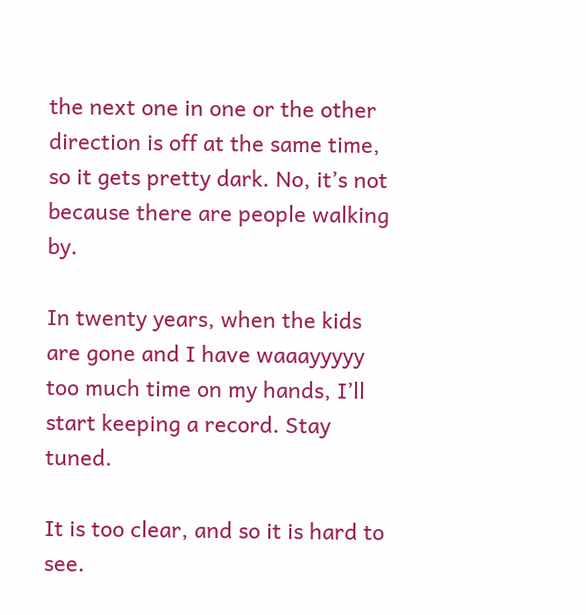the next one in one or the other direction is off at the same time, so it gets pretty dark. No, it’s not because there are people walking by.

In twenty years, when the kids are gone and I have waaayyyyy too much time on my hands, I’ll start keeping a record. Stay tuned.

It is too clear, and so it is hard to see.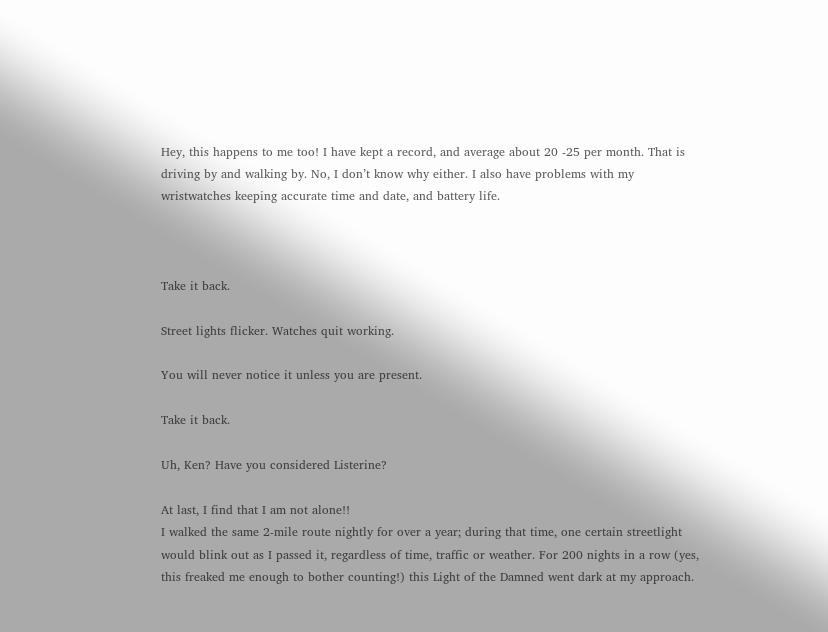Hey, this happens to me too! I have kept a record, and average about 20 -25 per month. That is driving by and walking by. No, I don’t know why either. I also have problems with my wristwatches keeping accurate time and date, and battery life.



Take it back.

Street lights flicker. Watches quit working.

You will never notice it unless you are present.

Take it back.

Uh, Ken? Have you considered Listerine?

At last, I find that I am not alone!!
I walked the same 2-mile route nightly for over a year; during that time, one certain streetlight would blink out as I passed it, regardless of time, traffic or weather. For 200 nights in a row (yes, this freaked me enough to bother counting!) this Light of the Damned went dark at my approach.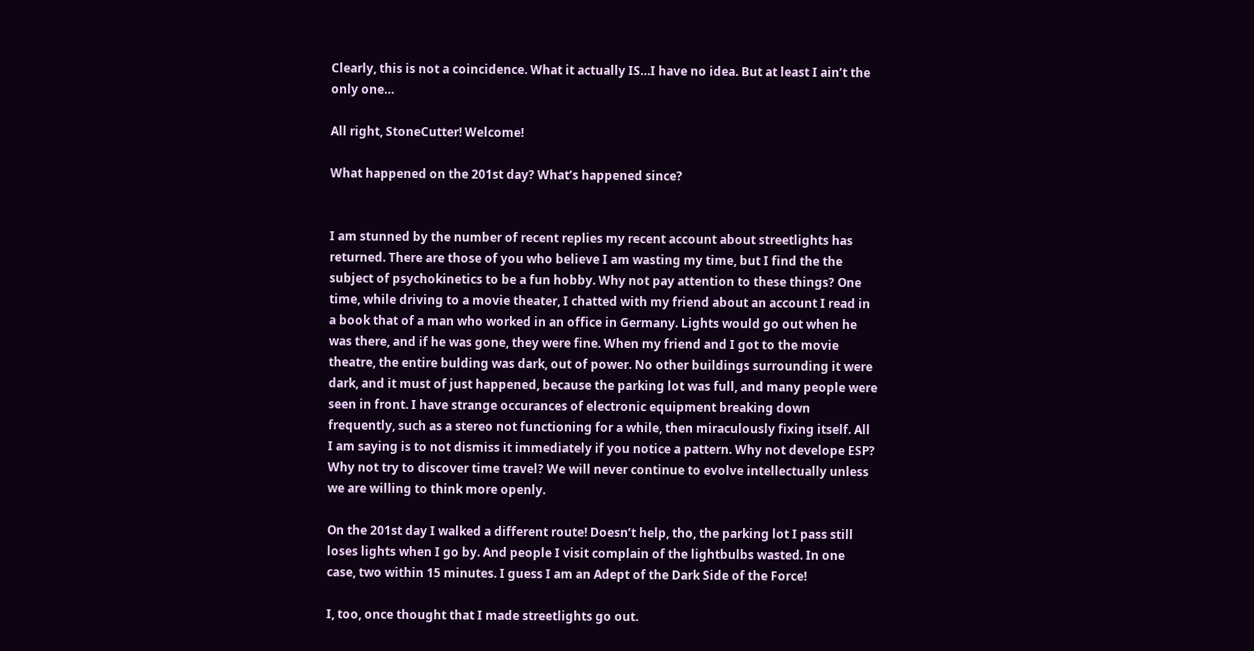Clearly, this is not a coincidence. What it actually IS…I have no idea. But at least I ain’t the only one…

All right, StoneCutter! Welcome!

What happened on the 201st day? What’s happened since?


I am stunned by the number of recent replies my recent account about streetlights has returned. There are those of you who believe I am wasting my time, but I find the the subject of psychokinetics to be a fun hobby. Why not pay attention to these things? One time, while driving to a movie theater, I chatted with my friend about an account I read in a book that of a man who worked in an office in Germany. Lights would go out when he was there, and if he was gone, they were fine. When my friend and I got to the movie theatre, the entire bulding was dark, out of power. No other buildings surrounding it were dark, and it must of just happened, because the parking lot was full, and many people were seen in front. I have strange occurances of electronic equipment breaking down frequently, such as a stereo not functioning for a while, then miraculously fixing itself. All I am saying is to not dismiss it immediately if you notice a pattern. Why not develope ESP? Why not try to discover time travel? We will never continue to evolve intellectually unless we are willing to think more openly.

On the 201st day I walked a different route! Doesn’t help, tho, the parking lot I pass still loses lights when I go by. And people I visit complain of the lightbulbs wasted. In one case, two within 15 minutes. I guess I am an Adept of the Dark Side of the Force!

I, too, once thought that I made streetlights go out.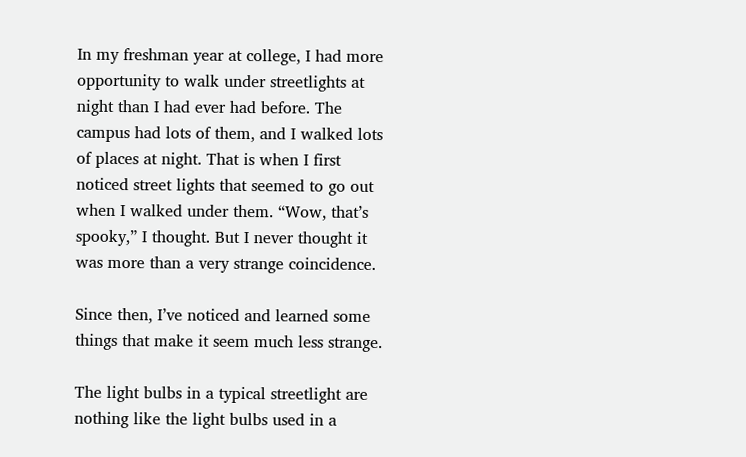In my freshman year at college, I had more opportunity to walk under streetlights at night than I had ever had before. The campus had lots of them, and I walked lots of places at night. That is when I first noticed street lights that seemed to go out when I walked under them. “Wow, that’s spooky,” I thought. But I never thought it was more than a very strange coincidence.

Since then, I’ve noticed and learned some things that make it seem much less strange.

The light bulbs in a typical streetlight are nothing like the light bulbs used in a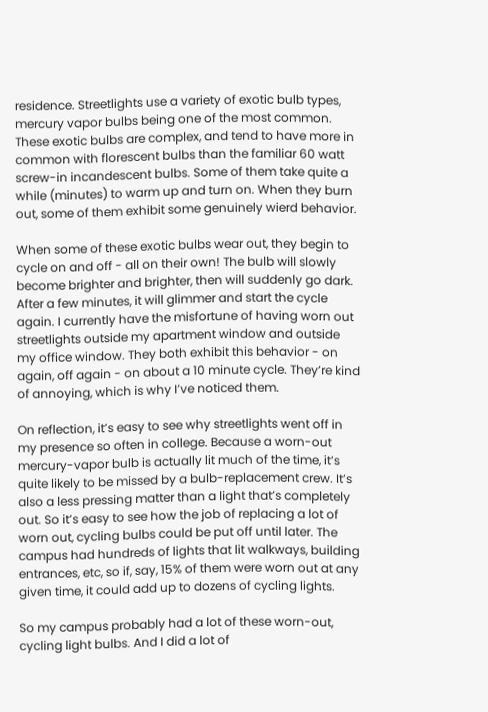residence. Streetlights use a variety of exotic bulb types, mercury vapor bulbs being one of the most common. These exotic bulbs are complex, and tend to have more in common with florescent bulbs than the familiar 60 watt screw-in incandescent bulbs. Some of them take quite a while (minutes) to warm up and turn on. When they burn out, some of them exhibit some genuinely wierd behavior.

When some of these exotic bulbs wear out, they begin to cycle on and off - all on their own! The bulb will slowly become brighter and brighter, then will suddenly go dark. After a few minutes, it will glimmer and start the cycle again. I currently have the misfortune of having worn out streetlights outside my apartment window and outside my office window. They both exhibit this behavior - on again, off again - on about a 10 minute cycle. They’re kind of annoying, which is why I’ve noticed them.

On reflection, it’s easy to see why streetlights went off in my presence so often in college. Because a worn-out mercury-vapor bulb is actually lit much of the time, it’s quite likely to be missed by a bulb-replacement crew. It’s also a less pressing matter than a light that’s completely out. So it’s easy to see how the job of replacing a lot of worn out, cycling bulbs could be put off until later. The campus had hundreds of lights that lit walkways, building entrances, etc, so if, say, 15% of them were worn out at any given time, it could add up to dozens of cycling lights.

So my campus probably had a lot of these worn-out, cycling light bulbs. And I did a lot of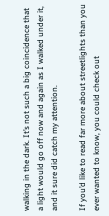walking in the dark. It’s not such a big coincidence that a light would go off now and again as I walked under it, and it sure did catch my attention.

If you’d like to read far more about streetlights than you ever wanted to know, you could check out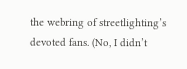the webring of streetlighting’s devoted fans. (No, I didn’t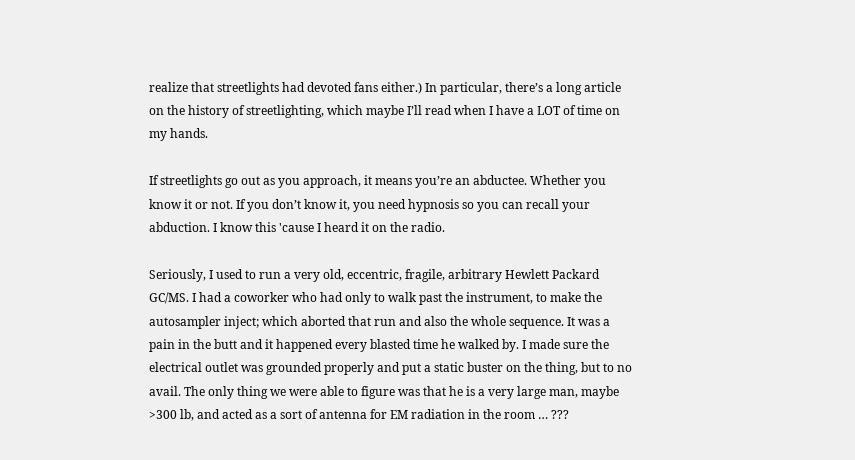realize that streetlights had devoted fans either.) In particular, there’s a long article on the history of streetlighting, which maybe I’ll read when I have a LOT of time on my hands.

If streetlights go out as you approach, it means you’re an abductee. Whether you know it or not. If you don’t know it, you need hypnosis so you can recall your abduction. I know this 'cause I heard it on the radio.

Seriously, I used to run a very old, eccentric, fragile, arbitrary Hewlett Packard GC/MS. I had a coworker who had only to walk past the instrument, to make the autosampler inject; which aborted that run and also the whole sequence. It was a pain in the butt and it happened every blasted time he walked by. I made sure the electrical outlet was grounded properly and put a static buster on the thing, but to no avail. The only thing we were able to figure was that he is a very large man, maybe >300 lb, and acted as a sort of antenna for EM radiation in the room … ???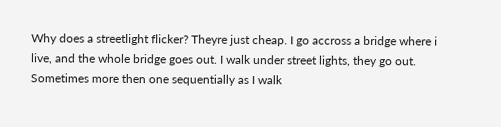Why does a streetlight flicker? Theyre just cheap. I go accross a bridge where i live, and the whole bridge goes out. I walk under street lights, they go out. Sometimes more then one sequentially as I walk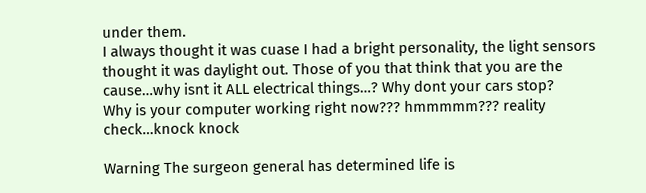under them.
I always thought it was cuase I had a bright personality, the light sensors thought it was daylight out. Those of you that think that you are the cause…why isnt it ALL electrical things…? Why dont your cars stop?
Why is your computer working right now??? hmmmmm??? reality check…knock knock

Warning The surgeon general has determined life is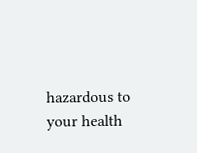hazardous to your health